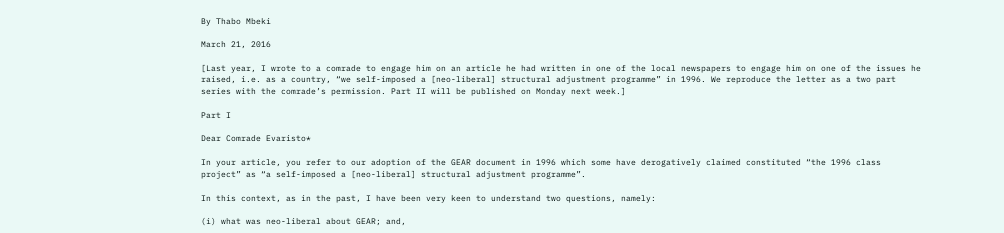By Thabo Mbeki

March 21, 2016

[Last year, I wrote to a comrade to engage him on an article he had written in one of the local newspapers to engage him on one of the issues he raised, i.e. as a country, “we self-imposed a [neo-liberal] structural adjustment programme” in 1996. We reproduce the letter as a two part series with the comrade’s permission. Part II will be published on Monday next week.]

Part I

Dear Comrade Evaristo*

In your article, you refer to our adoption of the GEAR document in 1996 which some have derogatively claimed constituted “the 1996 class project” as “a self-imposed a [neo-liberal] structural adjustment programme”.

In this context, as in the past, I have been very keen to understand two questions, namely:

(i) what was neo-liberal about GEAR; and,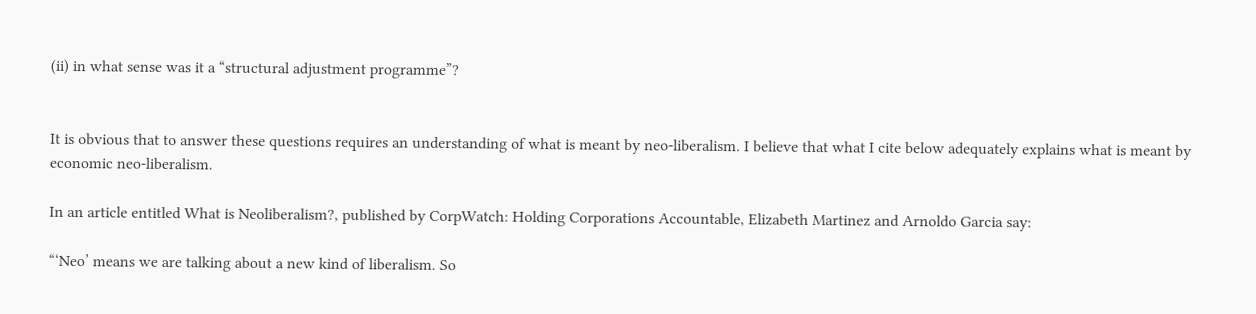(ii) in what sense was it a “structural adjustment programme”?


It is obvious that to answer these questions requires an understanding of what is meant by neo-liberalism. I believe that what I cite below adequately explains what is meant by economic neo-liberalism.

In an article entitled What is Neoliberalism?, published by CorpWatch: Holding Corporations Accountable, Elizabeth Martinez and Arnoldo Garcia say:

“‘Neo’ means we are talking about a new kind of liberalism. So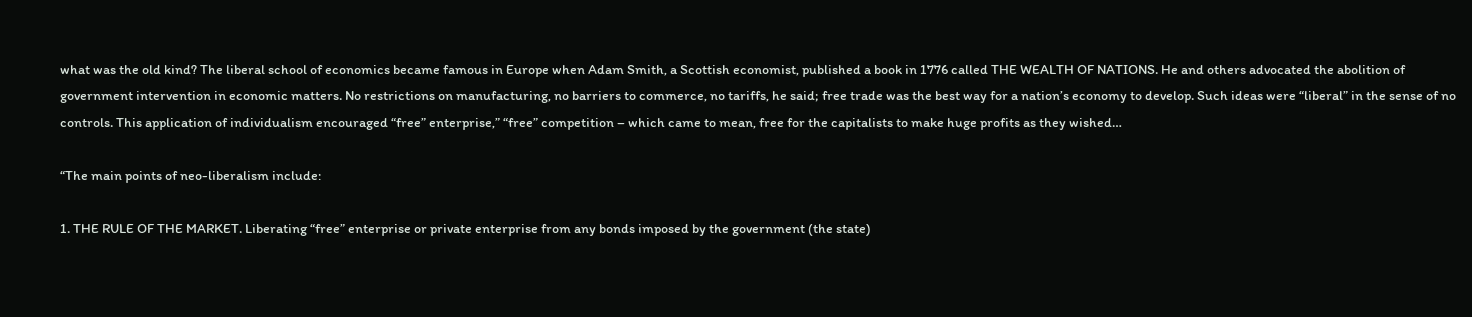what was the old kind? The liberal school of economics became famous in Europe when Adam Smith, a Scottish economist, published a book in 1776 called THE WEALTH OF NATIONS. He and others advocated the abolition of government intervention in economic matters. No restrictions on manufacturing, no barriers to commerce, no tariffs, he said; free trade was the best way for a nation’s economy to develop. Such ideas were “liberal” in the sense of no controls. This application of individualism encouraged “free” enterprise,” “free” competition – which came to mean, free for the capitalists to make huge profits as they wished…

“The main points of neo-liberalism include:

1. THE RULE OF THE MARKET. Liberating “free” enterprise or private enterprise from any bonds imposed by the government (the state)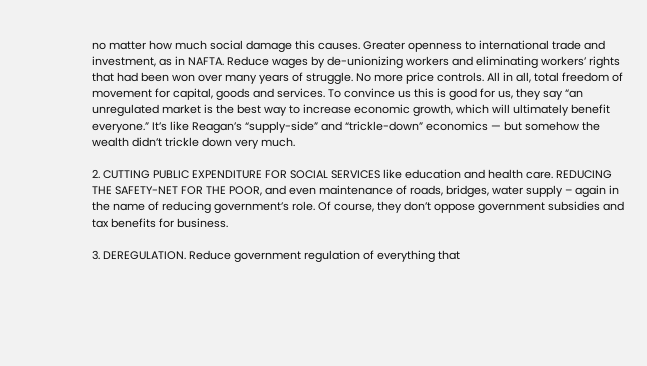no matter how much social damage this causes. Greater openness to international trade and investment, as in NAFTA. Reduce wages by de-unionizing workers and eliminating workers’ rights that had been won over many years of struggle. No more price controls. All in all, total freedom of movement for capital, goods and services. To convince us this is good for us, they say “an unregulated market is the best way to increase economic growth, which will ultimately benefit everyone.” It’s like Reagan’s “supply-side” and “trickle-down” economics — but somehow the wealth didn’t trickle down very much.

2. CUTTING PUBLIC EXPENDITURE FOR SOCIAL SERVICES like education and health care. REDUCING THE SAFETY-NET FOR THE POOR, and even maintenance of roads, bridges, water supply – again in the name of reducing government’s role. Of course, they don’t oppose government subsidies and tax benefits for business.

3. DEREGULATION. Reduce government regulation of everything that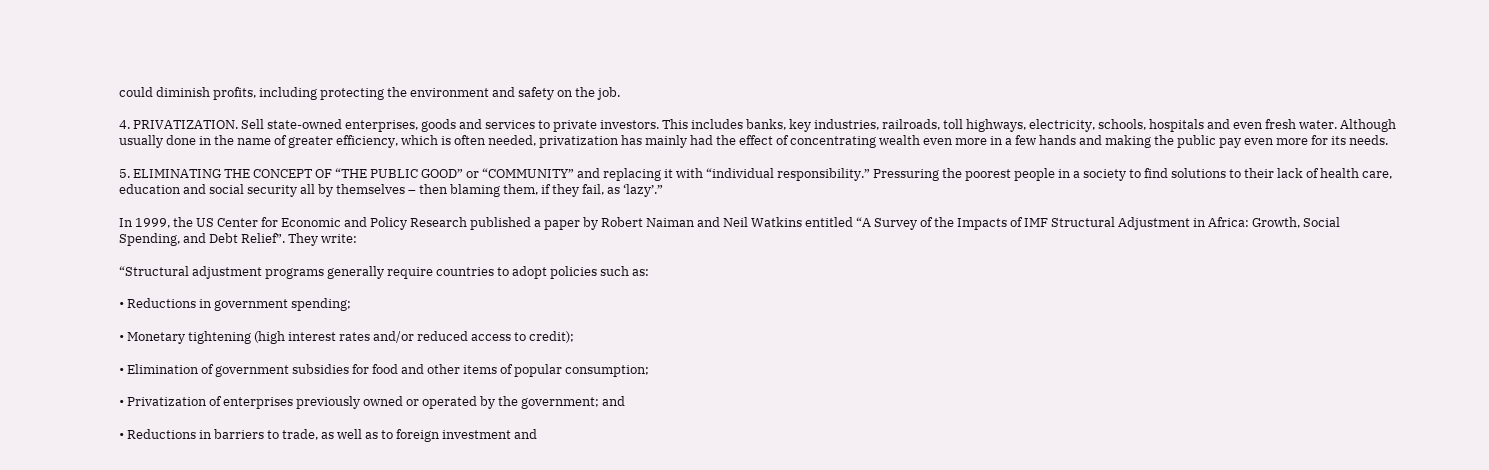could diminish profits, including protecting the environment and safety on the job.

4. PRIVATIZATION. Sell state-owned enterprises, goods and services to private investors. This includes banks, key industries, railroads, toll highways, electricity, schools, hospitals and even fresh water. Although usually done in the name of greater efficiency, which is often needed, privatization has mainly had the effect of concentrating wealth even more in a few hands and making the public pay even more for its needs.

5. ELIMINATING THE CONCEPT OF “THE PUBLIC GOOD” or “COMMUNITY” and replacing it with “individual responsibility.” Pressuring the poorest people in a society to find solutions to their lack of health care, education and social security all by themselves – then blaming them, if they fail, as ‘lazy’.”

In 1999, the US Center for Economic and Policy Research published a paper by Robert Naiman and Neil Watkins entitled “A Survey of the Impacts of IMF Structural Adjustment in Africa: Growth, Social Spending, and Debt Relief”. They write:

“Structural adjustment programs generally require countries to adopt policies such as:

• Reductions in government spending;

• Monetary tightening (high interest rates and/or reduced access to credit);

• Elimination of government subsidies for food and other items of popular consumption;

• Privatization of enterprises previously owned or operated by the government; and

• Reductions in barriers to trade, as well as to foreign investment and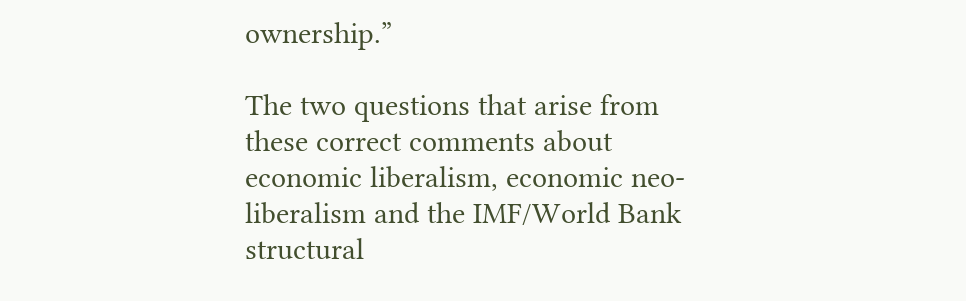ownership.”

The two questions that arise from these correct comments about economic liberalism, economic neo-liberalism and the IMF/World Bank structural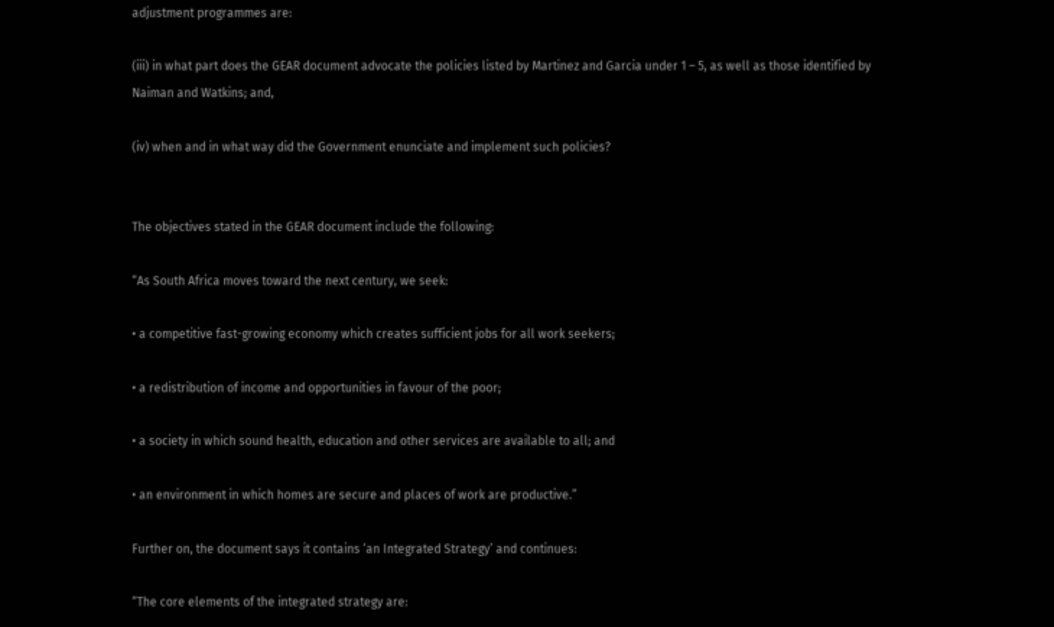adjustment programmes are:

(iii) in what part does the GEAR document advocate the policies listed by Martinez and Garcia under 1 – 5, as well as those identified by Naiman and Watkins; and,

(iv) when and in what way did the Government enunciate and implement such policies?


The objectives stated in the GEAR document include the following:

“As South Africa moves toward the next century, we seek:

• a competitive fast-growing economy which creates sufficient jobs for all work seekers;

• a redistribution of income and opportunities in favour of the poor;

• a society in which sound health, education and other services are available to all; and

• an environment in which homes are secure and places of work are productive.”

Further on, the document says it contains ‘an Integrated Strategy’ and continues:

“The core elements of the integrated strategy are: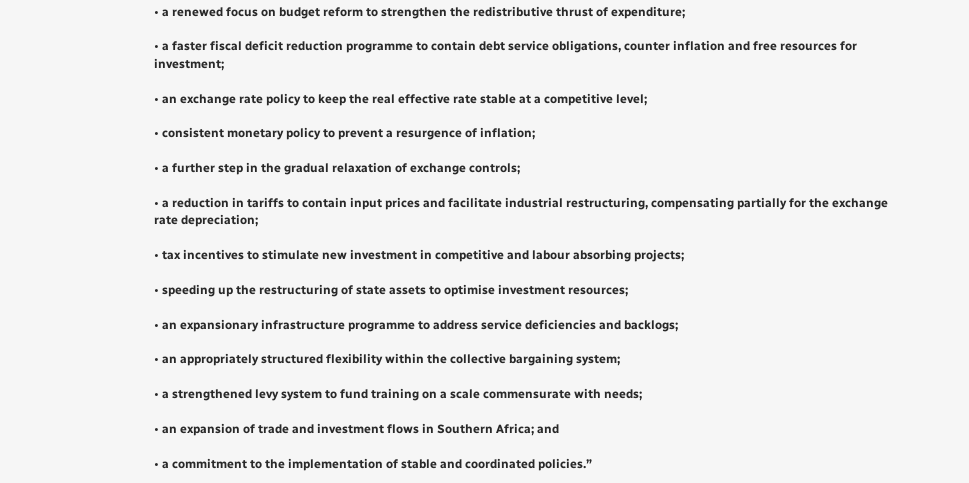• a renewed focus on budget reform to strengthen the redistributive thrust of expenditure;

• a faster fiscal deficit reduction programme to contain debt service obligations, counter inflation and free resources for investment;

• an exchange rate policy to keep the real effective rate stable at a competitive level;

• consistent monetary policy to prevent a resurgence of inflation;

• a further step in the gradual relaxation of exchange controls;

• a reduction in tariffs to contain input prices and facilitate industrial restructuring, compensating partially for the exchange rate depreciation;

• tax incentives to stimulate new investment in competitive and labour absorbing projects;

• speeding up the restructuring of state assets to optimise investment resources;

• an expansionary infrastructure programme to address service deficiencies and backlogs;

• an appropriately structured flexibility within the collective bargaining system;

• a strengthened levy system to fund training on a scale commensurate with needs;

• an expansion of trade and investment flows in Southern Africa; and

• a commitment to the implementation of stable and coordinated policies.”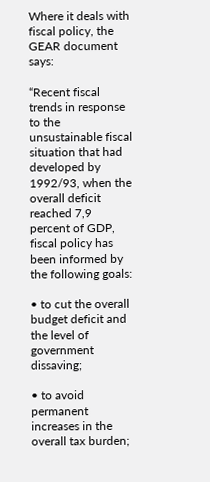Where it deals with fiscal policy, the GEAR document says:

“Recent fiscal trends in response to the unsustainable fiscal situation that had developed by 1992/93, when the overall deficit reached 7,9 percent of GDP, fiscal policy has been informed by the following goals:

• to cut the overall budget deficit and the level of government dissaving;

• to avoid permanent increases in the overall tax burden;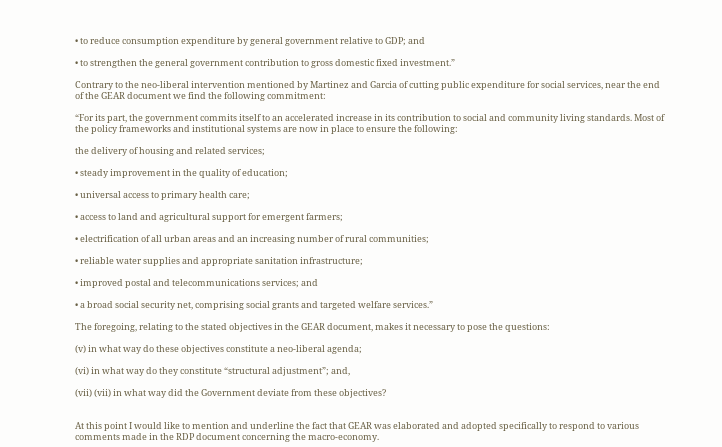• to reduce consumption expenditure by general government relative to GDP; and

• to strengthen the general government contribution to gross domestic fixed investment.”

Contrary to the neo-liberal intervention mentioned by Martinez and Garcia of cutting public expenditure for social services, near the end of the GEAR document we find the following commitment:

“For its part, the government commits itself to an accelerated increase in its contribution to social and community living standards. Most of the policy frameworks and institutional systems are now in place to ensure the following:

the delivery of housing and related services;

• steady improvement in the quality of education;

• universal access to primary health care;

• access to land and agricultural support for emergent farmers;

• electrification of all urban areas and an increasing number of rural communities;

• reliable water supplies and appropriate sanitation infrastructure;

• improved postal and telecommunications services; and

• a broad social security net, comprising social grants and targeted welfare services.”

The foregoing, relating to the stated objectives in the GEAR document, makes it necessary to pose the questions:

(v) in what way do these objectives constitute a neo-liberal agenda;

(vi) in what way do they constitute “structural adjustment”; and,

(vii) (vii) in what way did the Government deviate from these objectives?


At this point I would like to mention and underline the fact that GEAR was elaborated and adopted specifically to respond to various comments made in the RDP document concerning the macro-economy.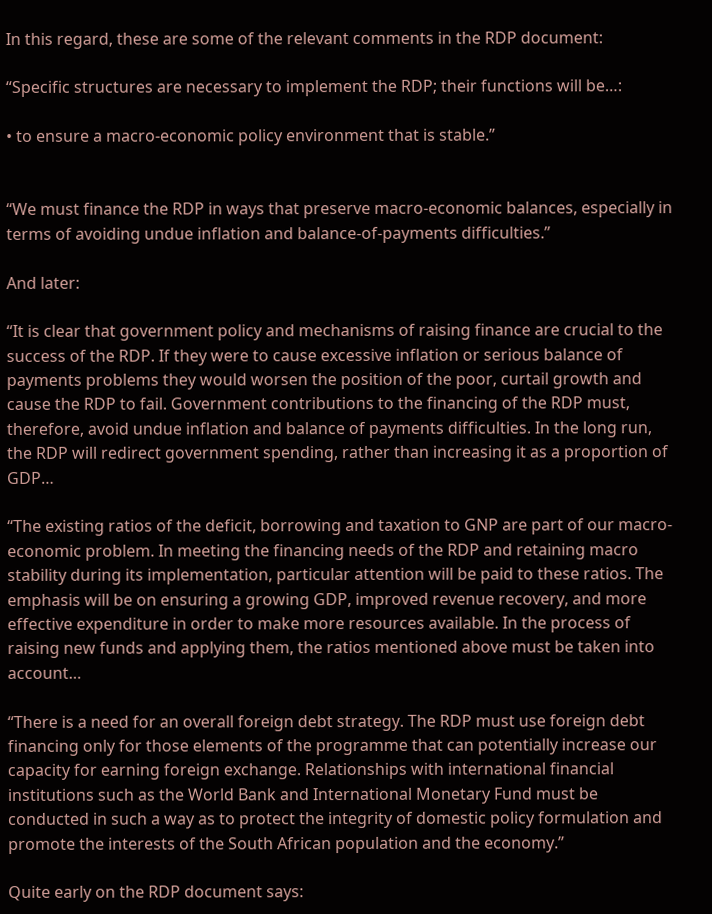In this regard, these are some of the relevant comments in the RDP document:

“Specific structures are necessary to implement the RDP; their functions will be…:

• to ensure a macro-economic policy environment that is stable.”


“We must finance the RDP in ways that preserve macro-economic balances, especially in terms of avoiding undue inflation and balance-of-payments difficulties.”

And later:

“It is clear that government policy and mechanisms of raising finance are crucial to the success of the RDP. If they were to cause excessive inflation or serious balance of payments problems they would worsen the position of the poor, curtail growth and cause the RDP to fail. Government contributions to the financing of the RDP must, therefore, avoid undue inflation and balance of payments difficulties. In the long run, the RDP will redirect government spending, rather than increasing it as a proportion of GDP…

“The existing ratios of the deficit, borrowing and taxation to GNP are part of our macro-economic problem. In meeting the financing needs of the RDP and retaining macro stability during its implementation, particular attention will be paid to these ratios. The emphasis will be on ensuring a growing GDP, improved revenue recovery, and more effective expenditure in order to make more resources available. In the process of raising new funds and applying them, the ratios mentioned above must be taken into account…

“There is a need for an overall foreign debt strategy. The RDP must use foreign debt financing only for those elements of the programme that can potentially increase our capacity for earning foreign exchange. Relationships with international financial institutions such as the World Bank and International Monetary Fund must be conducted in such a way as to protect the integrity of domestic policy formulation and promote the interests of the South African population and the economy.”

Quite early on the RDP document says: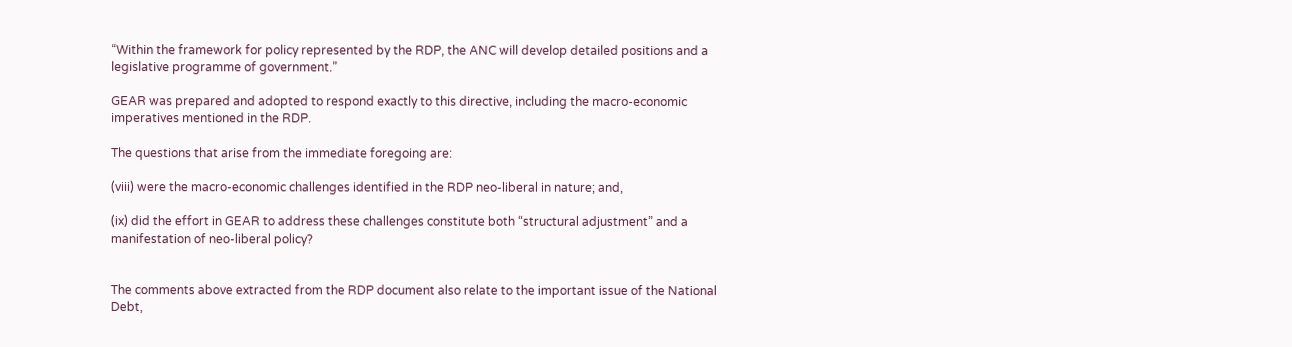“Within the framework for policy represented by the RDP, the ANC will develop detailed positions and a legislative programme of government.”

GEAR was prepared and adopted to respond exactly to this directive, including the macro-economic imperatives mentioned in the RDP.

The questions that arise from the immediate foregoing are:

(viii) were the macro-economic challenges identified in the RDP neo-liberal in nature; and,

(ix) did the effort in GEAR to address these challenges constitute both “structural adjustment” and a manifestation of neo-liberal policy?


The comments above extracted from the RDP document also relate to the important issue of the National Debt,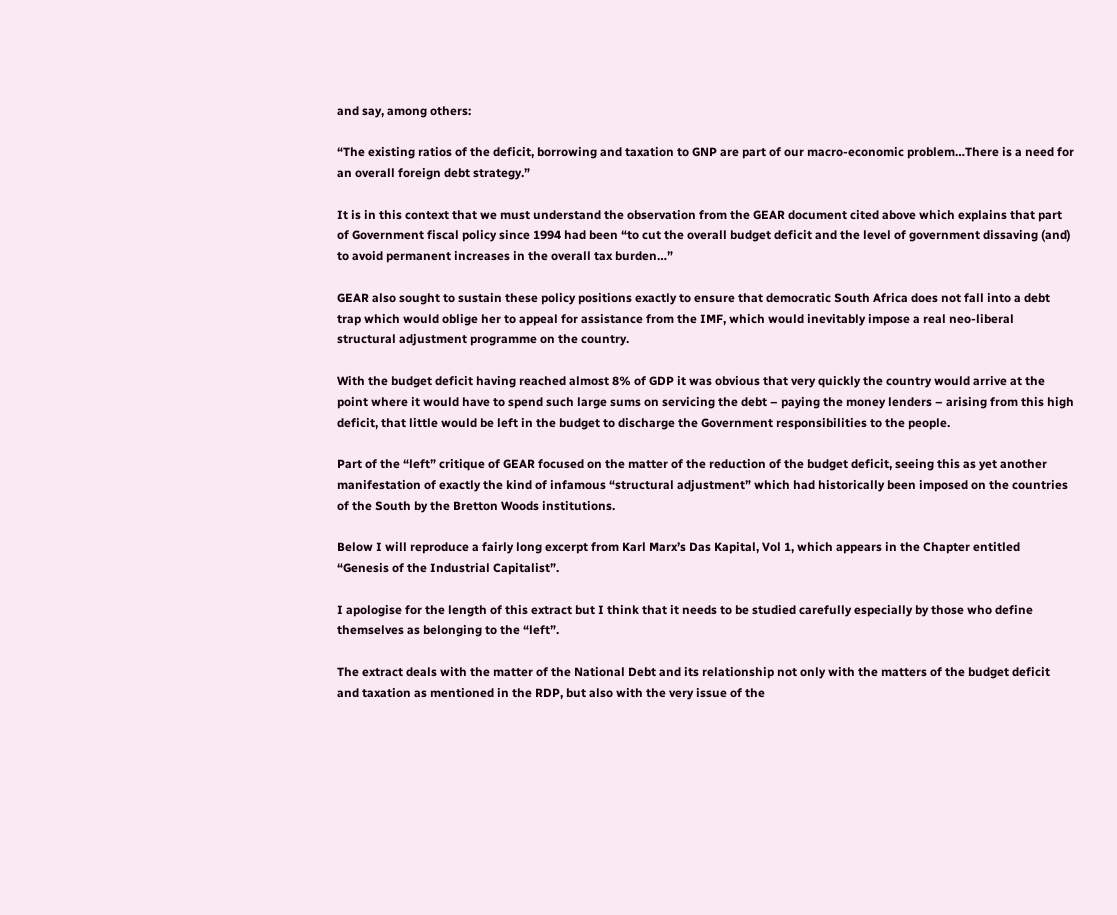and say, among others:

“The existing ratios of the deficit, borrowing and taxation to GNP are part of our macro-economic problem…There is a need for an overall foreign debt strategy.”

It is in this context that we must understand the observation from the GEAR document cited above which explains that part of Government fiscal policy since 1994 had been “to cut the overall budget deficit and the level of government dissaving (and) to avoid permanent increases in the overall tax burden…”

GEAR also sought to sustain these policy positions exactly to ensure that democratic South Africa does not fall into a debt trap which would oblige her to appeal for assistance from the IMF, which would inevitably impose a real neo-liberal structural adjustment programme on the country.

With the budget deficit having reached almost 8% of GDP it was obvious that very quickly the country would arrive at the point where it would have to spend such large sums on servicing the debt – paying the money lenders – arising from this high deficit, that little would be left in the budget to discharge the Government responsibilities to the people.

Part of the “left” critique of GEAR focused on the matter of the reduction of the budget deficit, seeing this as yet another manifestation of exactly the kind of infamous “structural adjustment” which had historically been imposed on the countries of the South by the Bretton Woods institutions.

Below I will reproduce a fairly long excerpt from Karl Marx’s Das Kapital, Vol 1, which appears in the Chapter entitled “Genesis of the Industrial Capitalist”.

I apologise for the length of this extract but I think that it needs to be studied carefully especially by those who define themselves as belonging to the “left”.

The extract deals with the matter of the National Debt and its relationship not only with the matters of the budget deficit and taxation as mentioned in the RDP, but also with the very issue of the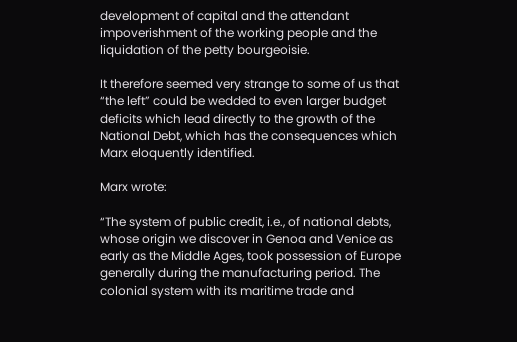development of capital and the attendant impoverishment of the working people and the liquidation of the petty bourgeoisie.

It therefore seemed very strange to some of us that “the left” could be wedded to even larger budget deficits which lead directly to the growth of the National Debt, which has the consequences which Marx eloquently identified.

Marx wrote:

“The system of public credit, i.e., of national debts, whose origin we discover in Genoa and Venice as early as the Middle Ages, took possession of Europe generally during the manufacturing period. The colonial system with its maritime trade and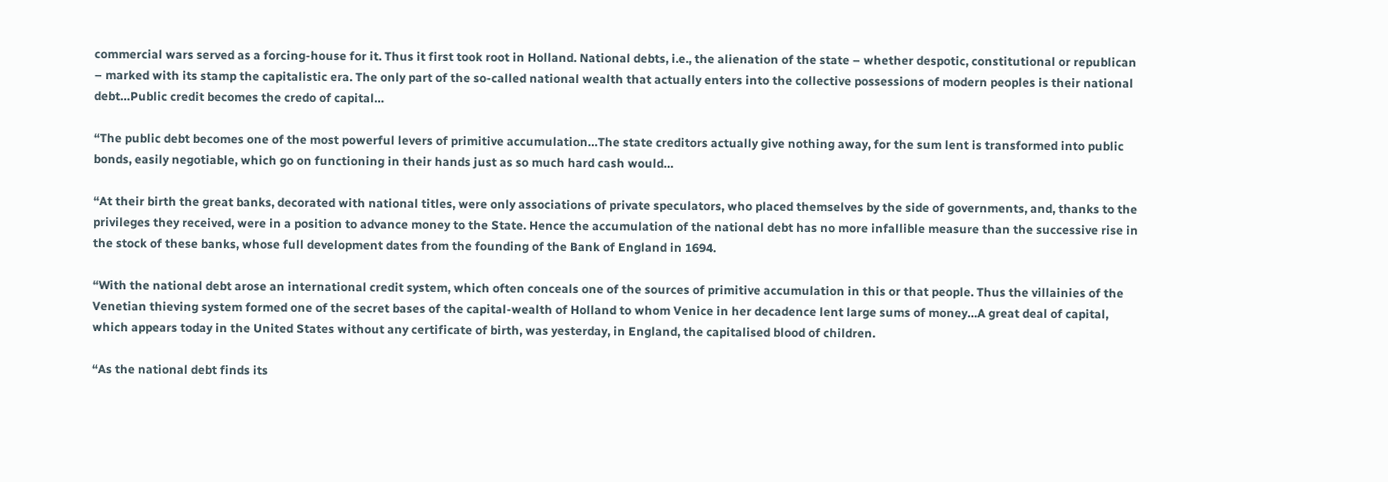commercial wars served as a forcing-house for it. Thus it first took root in Holland. National debts, i.e., the alienation of the state – whether despotic, constitutional or republican – marked with its stamp the capitalistic era. The only part of the so-called national wealth that actually enters into the collective possessions of modern peoples is their national debt…Public credit becomes the credo of capital…

“The public debt becomes one of the most powerful levers of primitive accumulation…The state creditors actually give nothing away, for the sum lent is transformed into public bonds, easily negotiable, which go on functioning in their hands just as so much hard cash would…

“At their birth the great banks, decorated with national titles, were only associations of private speculators, who placed themselves by the side of governments, and, thanks to the privileges they received, were in a position to advance money to the State. Hence the accumulation of the national debt has no more infallible measure than the successive rise in the stock of these banks, whose full development dates from the founding of the Bank of England in 1694.

“With the national debt arose an international credit system, which often conceals one of the sources of primitive accumulation in this or that people. Thus the villainies of the Venetian thieving system formed one of the secret bases of the capital-wealth of Holland to whom Venice in her decadence lent large sums of money…A great deal of capital, which appears today in the United States without any certificate of birth, was yesterday, in England, the capitalised blood of children.

“As the national debt finds its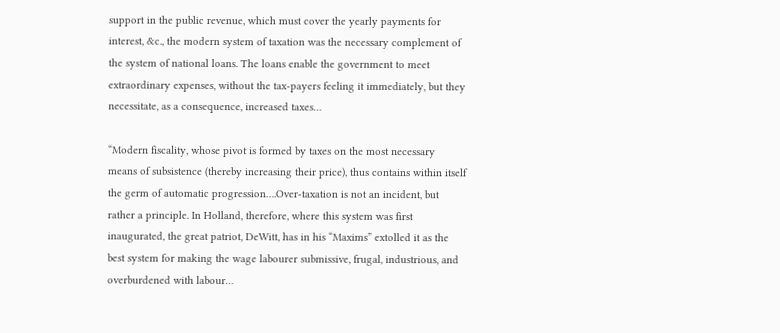support in the public revenue, which must cover the yearly payments for interest, &c., the modern system of taxation was the necessary complement of the system of national loans. The loans enable the government to meet extraordinary expenses, without the tax-payers feeling it immediately, but they necessitate, as a consequence, increased taxes…

“Modern fiscality, whose pivot is formed by taxes on the most necessary means of subsistence (thereby increasing their price), thus contains within itself the germ of automatic progression….Over-taxation is not an incident, but rather a principle. In Holland, therefore, where this system was first inaugurated, the great patriot, DeWitt, has in his “Maxims” extolled it as the best system for making the wage labourer submissive, frugal, industrious, and overburdened with labour…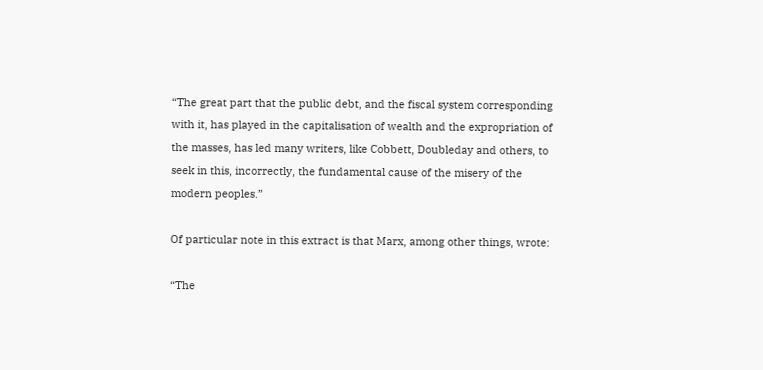“The great part that the public debt, and the fiscal system corresponding with it, has played in the capitalisation of wealth and the expropriation of the masses, has led many writers, like Cobbett, Doubleday and others, to seek in this, incorrectly, the fundamental cause of the misery of the modern peoples.”

Of particular note in this extract is that Marx, among other things, wrote:

“The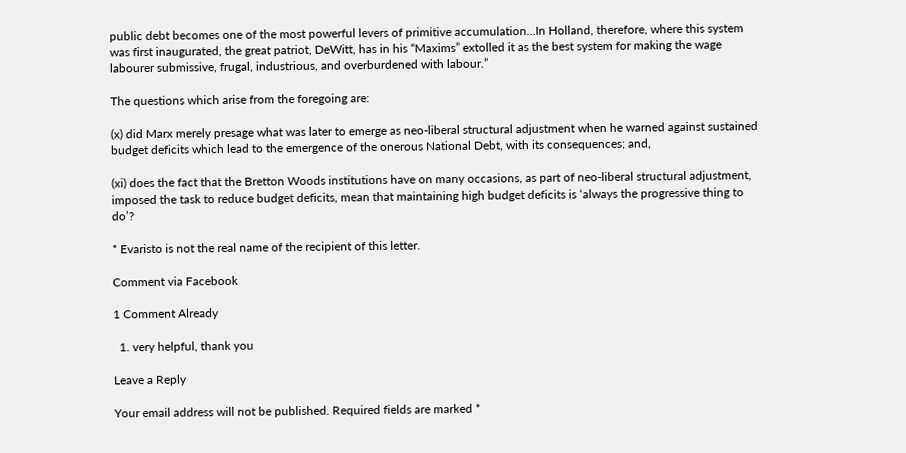public debt becomes one of the most powerful levers of primitive accumulation…In Holland, therefore, where this system was first inaugurated, the great patriot, DeWitt, has in his “Maxims” extolled it as the best system for making the wage labourer submissive, frugal, industrious, and overburdened with labour.”

The questions which arise from the foregoing are:

(x) did Marx merely presage what was later to emerge as neo-liberal structural adjustment when he warned against sustained budget deficits which lead to the emergence of the onerous National Debt, with its consequences; and,

(xi) does the fact that the Bretton Woods institutions have on many occasions, as part of neo-liberal structural adjustment, imposed the task to reduce budget deficits, mean that maintaining high budget deficits is ‘always the progressive thing to do’?

* Evaristo is not the real name of the recipient of this letter.

Comment via Facebook

1 Comment Already

  1. very helpful, thank you

Leave a Reply

Your email address will not be published. Required fields are marked *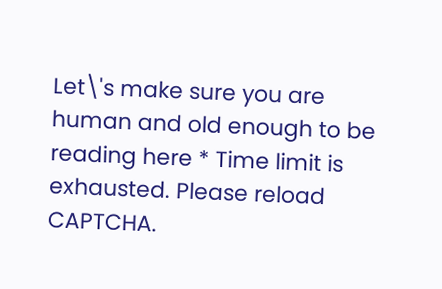Let\'s make sure you are human and old enough to be reading here * Time limit is exhausted. Please reload CAPTCHA.